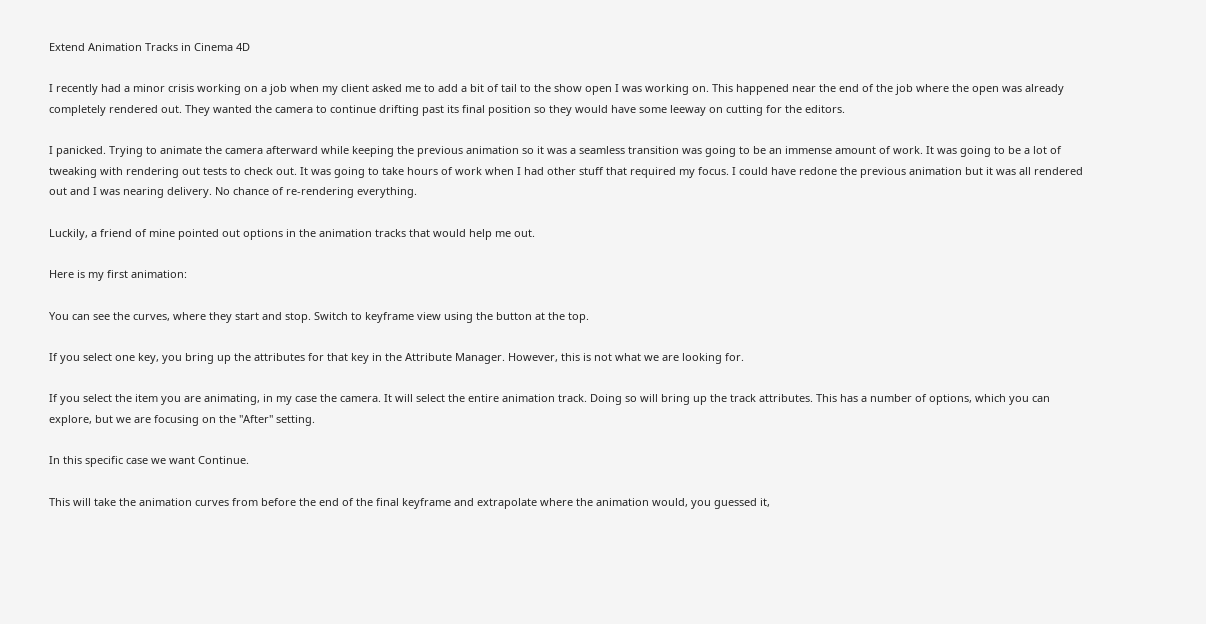Extend Animation Tracks in Cinema 4D

I recently had a minor crisis working on a job when my client asked me to add a bit of tail to the show open I was working on. This happened near the end of the job where the open was already completely rendered out. They wanted the camera to continue drifting past its final position so they would have some leeway on cutting for the editors.

I panicked. Trying to animate the camera afterward while keeping the previous animation so it was a seamless transition was going to be an immense amount of work. It was going to be a lot of tweaking with rendering out tests to check out. It was going to take hours of work when I had other stuff that required my focus. I could have redone the previous animation but it was all rendered out and I was nearing delivery. No chance of re-rendering everything.

Luckily, a friend of mine pointed out options in the animation tracks that would help me out.

Here is my first animation:

You can see the curves, where they start and stop. Switch to keyframe view using the button at the top.

If you select one key, you bring up the attributes for that key in the Attribute Manager. However, this is not what we are looking for.

If you select the item you are animating, in my case the camera. It will select the entire animation track. Doing so will bring up the track attributes. This has a number of options, which you can explore, but we are focusing on the "After" setting.

In this specific case we want Continue.

This will take the animation curves from before the end of the final keyframe and extrapolate where the animation would, you guessed it,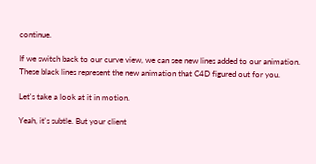continue.

If we switch back to our curve view, we can see new lines added to our animation. These black lines represent the new animation that C4D figured out for you.

Let's take a look at it in motion.

Yeah, it's subtle. But your client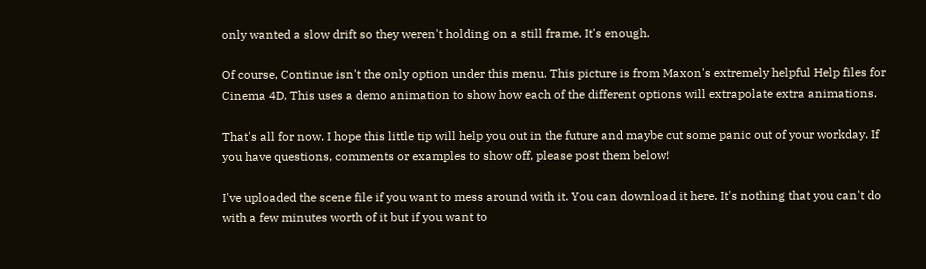only wanted a slow drift so they weren't holding on a still frame. It's enough.

Of course, Continue isn't the only option under this menu. This picture is from Maxon's extremely helpful Help files for Cinema 4D. This uses a demo animation to show how each of the different options will extrapolate extra animations.

That's all for now. I hope this little tip will help you out in the future and maybe cut some panic out of your workday. If you have questions, comments or examples to show off, please post them below!

I've uploaded the scene file if you want to mess around with it. You can download it here. It's nothing that you can't do with a few minutes worth of it but if you want to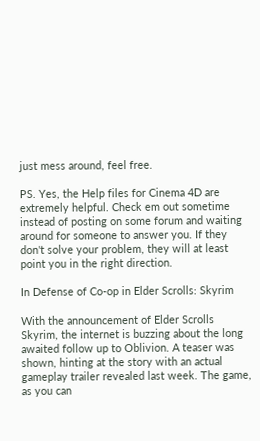just mess around, feel free.

PS. Yes, the Help files for Cinema 4D are extremely helpful. Check em out sometime instead of posting on some forum and waiting around for someone to answer you. If they don't solve your problem, they will at least point you in the right direction.

In Defense of Co-op in Elder Scrolls: Skyrim

With the announcement of Elder Scrolls Skyrim, the internet is buzzing about the long awaited follow up to Oblivion. A teaser was shown, hinting at the story with an actual gameplay trailer revealed last week. The game, as you can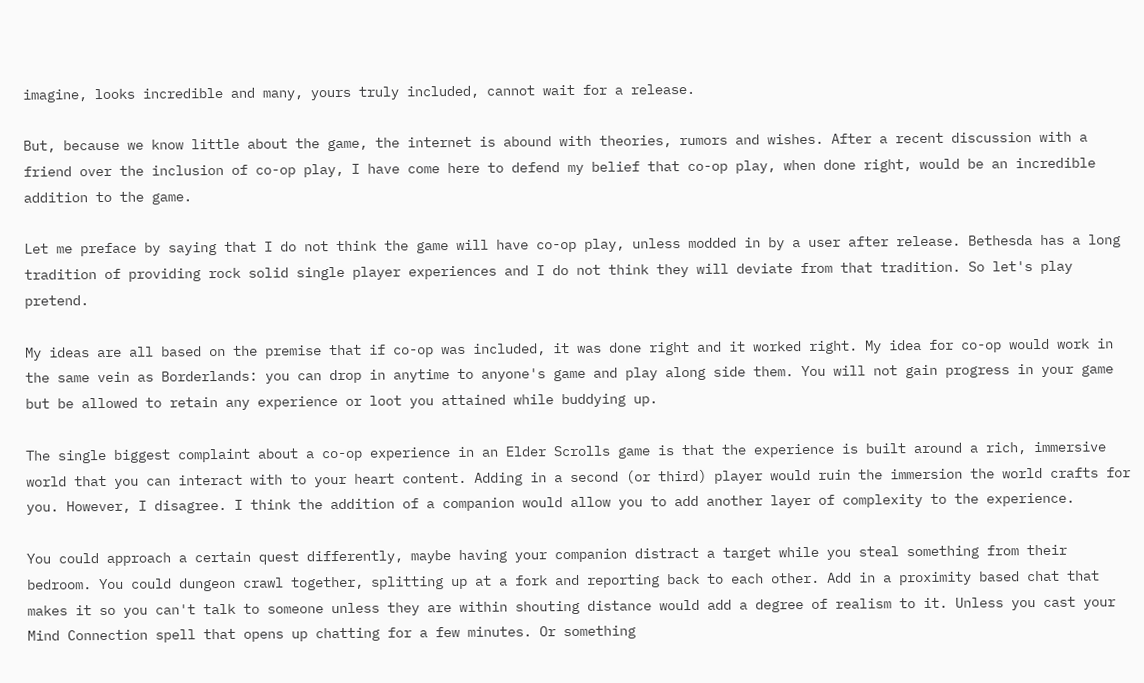imagine, looks incredible and many, yours truly included, cannot wait for a release.

But, because we know little about the game, the internet is abound with theories, rumors and wishes. After a recent discussion with a friend over the inclusion of co-op play, I have come here to defend my belief that co-op play, when done right, would be an incredible addition to the game.

Let me preface by saying that I do not think the game will have co-op play, unless modded in by a user after release. Bethesda has a long tradition of providing rock solid single player experiences and I do not think they will deviate from that tradition. So let's play pretend.

My ideas are all based on the premise that if co-op was included, it was done right and it worked right. My idea for co-op would work in the same vein as Borderlands: you can drop in anytime to anyone's game and play along side them. You will not gain progress in your game but be allowed to retain any experience or loot you attained while buddying up.

The single biggest complaint about a co-op experience in an Elder Scrolls game is that the experience is built around a rich, immersive world that you can interact with to your heart content. Adding in a second (or third) player would ruin the immersion the world crafts for you. However, I disagree. I think the addition of a companion would allow you to add another layer of complexity to the experience.

You could approach a certain quest differently, maybe having your companion distract a target while you steal something from their bedroom. You could dungeon crawl together, splitting up at a fork and reporting back to each other. Add in a proximity based chat that makes it so you can't talk to someone unless they are within shouting distance would add a degree of realism to it. Unless you cast your Mind Connection spell that opens up chatting for a few minutes. Or something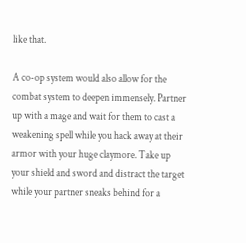like that.

A co-op system would also allow for the combat system to deepen immensely. Partner up with a mage and wait for them to cast a weakening spell while you hack away at their armor with your huge claymore. Take up your shield and sword and distract the target while your partner sneaks behind for a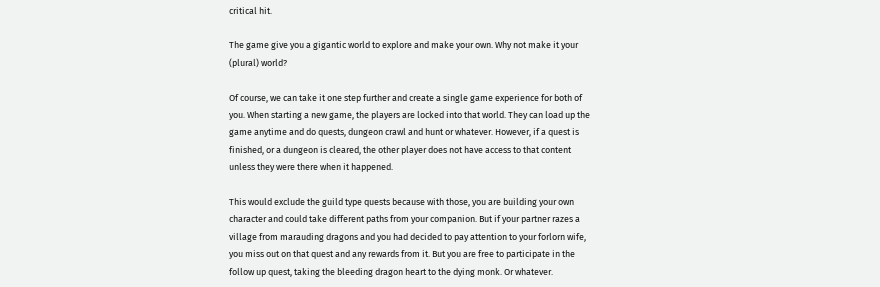critical hit.

The game give you a gigantic world to explore and make your own. Why not make it your (plural) world?

Of course, we can take it one step further and create a single game experience for both of you. When starting a new game, the players are locked into that world. They can load up the game anytime and do quests, dungeon crawl and hunt or whatever. However, if a quest is finished, or a dungeon is cleared, the other player does not have access to that content unless they were there when it happened.

This would exclude the guild type quests because with those, you are building your own character and could take different paths from your companion. But if your partner razes a village from marauding dragons and you had decided to pay attention to your forlorn wife, you miss out on that quest and any rewards from it. But you are free to participate in the follow up quest, taking the bleeding dragon heart to the dying monk. Or whatever.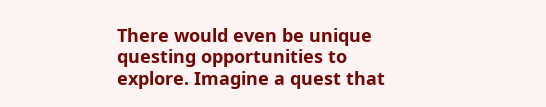There would even be unique questing opportunities to explore. Imagine a quest that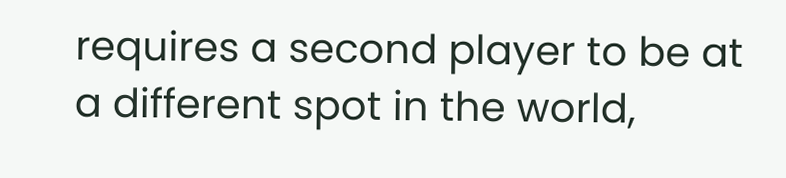requires a second player to be at a different spot in the world,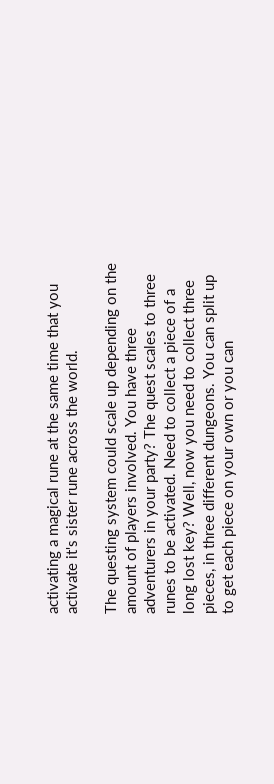activating a magical rune at the same time that you activate it's sister rune across the world.

The questing system could scale up depending on the amount of players involved. You have three adventurers in your party? The quest scales to three runes to be activated. Need to collect a piece of a long lost key? Well, now you need to collect three pieces, in three different dungeons. You can split up to get each piece on your own or you can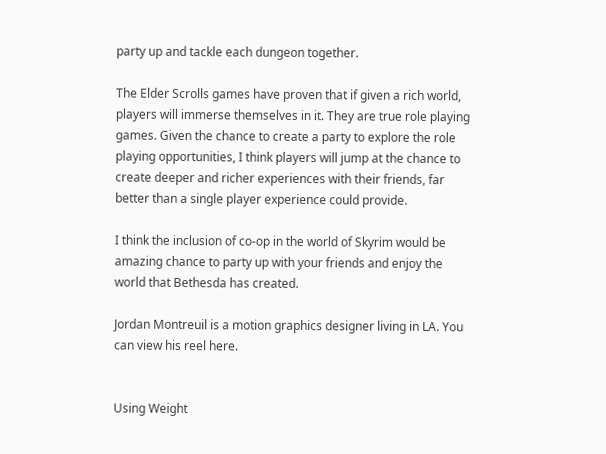party up and tackle each dungeon together.

The Elder Scrolls games have proven that if given a rich world, players will immerse themselves in it. They are true role playing games. Given the chance to create a party to explore the role playing opportunities, I think players will jump at the chance to create deeper and richer experiences with their friends, far better than a single player experience could provide.

I think the inclusion of co-op in the world of Skyrim would be amazing chance to party up with your friends and enjoy the world that Bethesda has created.

Jordan Montreuil is a motion graphics designer living in LA. You can view his reel here.


Using Weight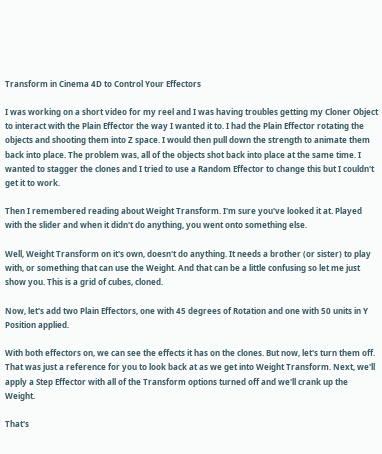Transform in Cinema 4D to Control Your Effectors

I was working on a short video for my reel and I was having troubles getting my Cloner Object to interact with the Plain Effector the way I wanted it to. I had the Plain Effector rotating the objects and shooting them into Z space. I would then pull down the strength to animate them back into place. The problem was, all of the objects shot back into place at the same time. I wanted to stagger the clones and I tried to use a Random Effector to change this but I couldn't get it to work.

Then I remembered reading about Weight Transform. I'm sure you've looked it at. Played with the slider and when it didn't do anything, you went onto something else.

Well, Weight Transform on it's own, doesn't do anything. It needs a brother (or sister) to play with, or something that can use the Weight. And that can be a little confusing so let me just show you. This is a grid of cubes, cloned.

Now, let's add two Plain Effectors, one with 45 degrees of Rotation and one with 50 units in Y Position applied.

With both effectors on, we can see the effects it has on the clones. But now, let's turn them off. That was just a reference for you to look back at as we get into Weight Transform. Next, we'll apply a Step Effector with all of the Transform options turned off and we'll crank up the Weight.

That's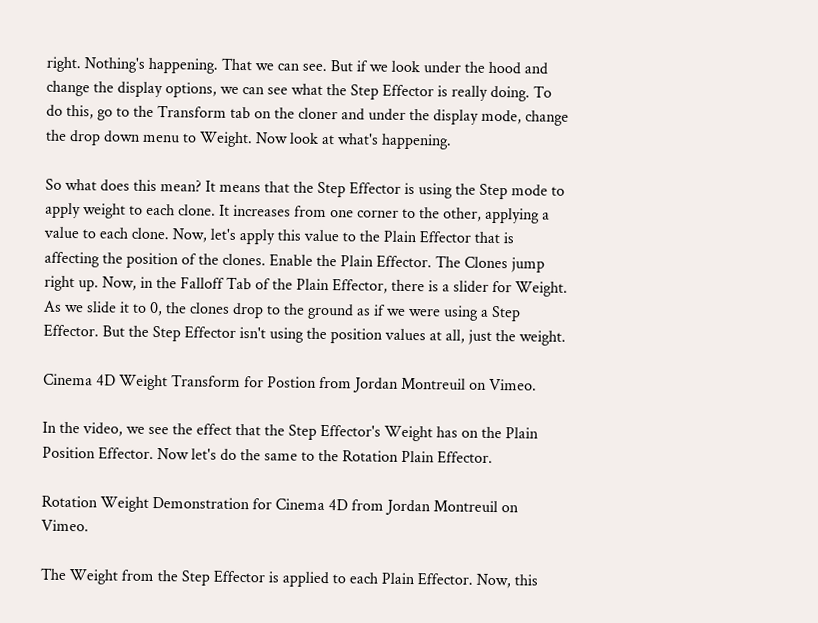right. Nothing's happening. That we can see. But if we look under the hood and change the display options, we can see what the Step Effector is really doing. To do this, go to the Transform tab on the cloner and under the display mode, change the drop down menu to Weight. Now look at what's happening.

So what does this mean? It means that the Step Effector is using the Step mode to apply weight to each clone. It increases from one corner to the other, applying a value to each clone. Now, let's apply this value to the Plain Effector that is affecting the position of the clones. Enable the Plain Effector. The Clones jump right up. Now, in the Falloff Tab of the Plain Effector, there is a slider for Weight. As we slide it to 0, the clones drop to the ground as if we were using a Step Effector. But the Step Effector isn't using the position values at all, just the weight.

Cinema 4D Weight Transform for Postion from Jordan Montreuil on Vimeo.

In the video, we see the effect that the Step Effector's Weight has on the Plain Position Effector. Now let's do the same to the Rotation Plain Effector.

Rotation Weight Demonstration for Cinema 4D from Jordan Montreuil on Vimeo.

The Weight from the Step Effector is applied to each Plain Effector. Now, this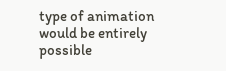type of animation would be entirely possible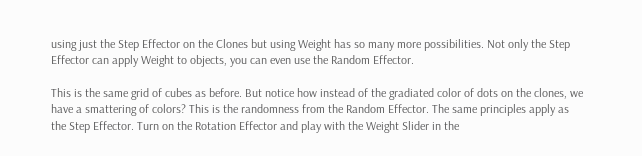using just the Step Effector on the Clones but using Weight has so many more possibilities. Not only the Step Effector can apply Weight to objects, you can even use the Random Effector.

This is the same grid of cubes as before. But notice how instead of the gradiated color of dots on the clones, we have a smattering of colors? This is the randomness from the Random Effector. The same principles apply as the Step Effector. Turn on the Rotation Effector and play with the Weight Slider in the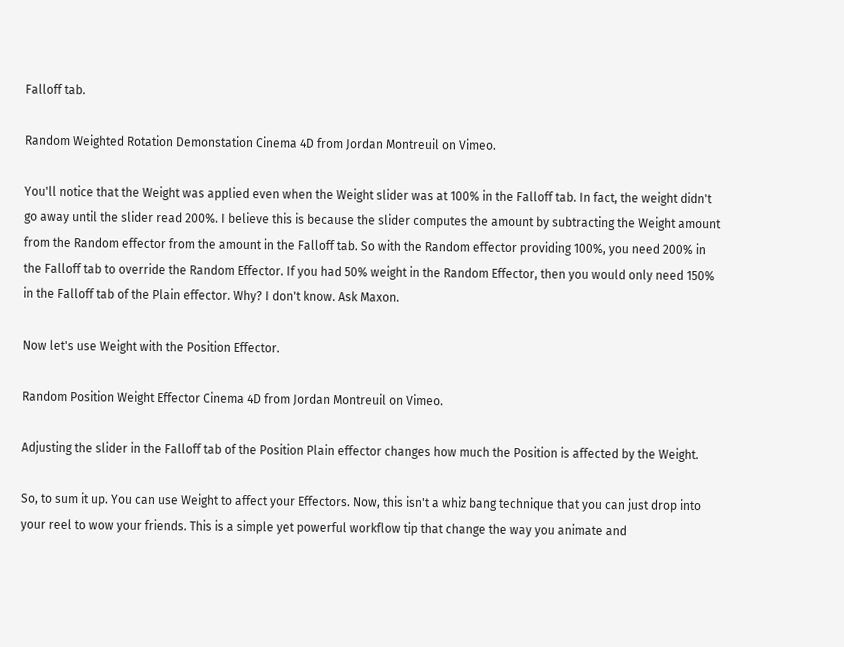Falloff tab.

Random Weighted Rotation Demonstation Cinema 4D from Jordan Montreuil on Vimeo.

You'll notice that the Weight was applied even when the Weight slider was at 100% in the Falloff tab. In fact, the weight didn't go away until the slider read 200%. I believe this is because the slider computes the amount by subtracting the Weight amount from the Random effector from the amount in the Falloff tab. So with the Random effector providing 100%, you need 200% in the Falloff tab to override the Random Effector. If you had 50% weight in the Random Effector, then you would only need 150% in the Falloff tab of the Plain effector. Why? I don't know. Ask Maxon.

Now let's use Weight with the Position Effector.

Random Position Weight Effector Cinema 4D from Jordan Montreuil on Vimeo.

Adjusting the slider in the Falloff tab of the Position Plain effector changes how much the Position is affected by the Weight.

So, to sum it up. You can use Weight to affect your Effectors. Now, this isn't a whiz bang technique that you can just drop into your reel to wow your friends. This is a simple yet powerful workflow tip that change the way you animate and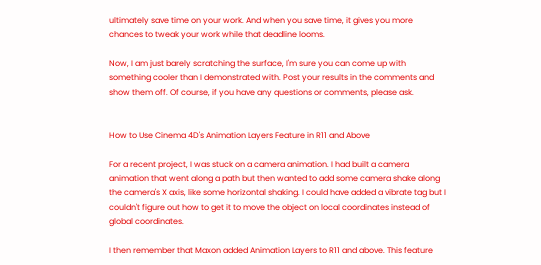ultimately save time on your work. And when you save time, it gives you more chances to tweak your work while that deadline looms.

Now, I am just barely scratching the surface, I'm sure you can come up with something cooler than I demonstrated with. Post your results in the comments and show them off. Of course, if you have any questions or comments, please ask.


How to Use Cinema 4D's Animation Layers Feature in R11 and Above

For a recent project, I was stuck on a camera animation. I had built a camera animation that went along a path but then wanted to add some camera shake along the camera's X axis, like some horizontal shaking. I could have added a vibrate tag but I couldn't figure out how to get it to move the object on local coordinates instead of global coordinates.

I then remember that Maxon added Animation Layers to R11 and above. This feature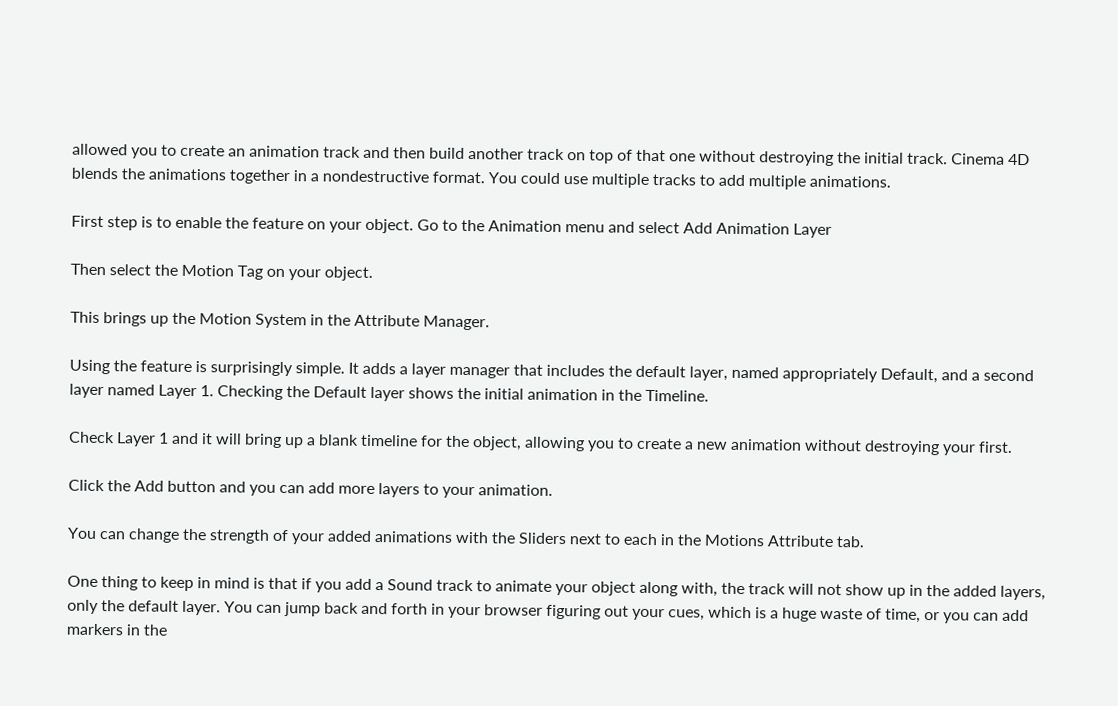allowed you to create an animation track and then build another track on top of that one without destroying the initial track. Cinema 4D blends the animations together in a nondestructive format. You could use multiple tracks to add multiple animations.

First step is to enable the feature on your object. Go to the Animation menu and select Add Animation Layer

Then select the Motion Tag on your object.

This brings up the Motion System in the Attribute Manager.

Using the feature is surprisingly simple. It adds a layer manager that includes the default layer, named appropriately Default, and a second layer named Layer 1. Checking the Default layer shows the initial animation in the Timeline.

Check Layer 1 and it will bring up a blank timeline for the object, allowing you to create a new animation without destroying your first.

Click the Add button and you can add more layers to your animation.

You can change the strength of your added animations with the Sliders next to each in the Motions Attribute tab.

One thing to keep in mind is that if you add a Sound track to animate your object along with, the track will not show up in the added layers, only the default layer. You can jump back and forth in your browser figuring out your cues, which is a huge waste of time, or you can add markers in the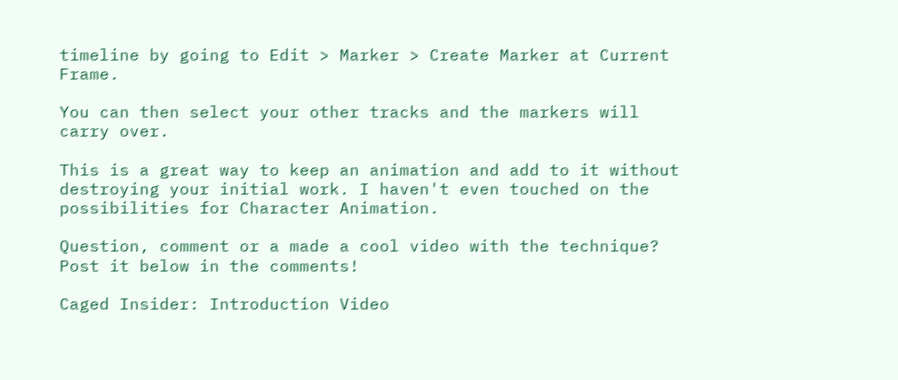timeline by going to Edit > Marker > Create Marker at Current Frame.

You can then select your other tracks and the markers will carry over.

This is a great way to keep an animation and add to it without destroying your initial work. I haven't even touched on the possibilities for Character Animation.

Question, comment or a made a cool video with the technique? Post it below in the comments!

Caged Insider: Introduction Video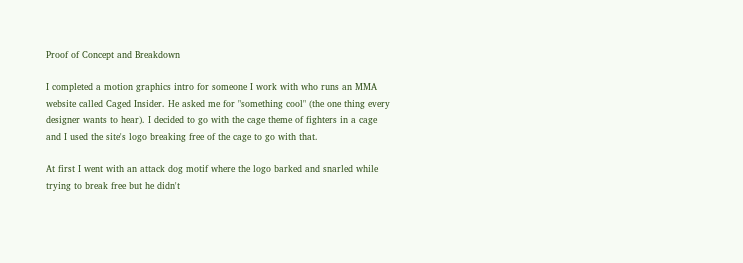Proof of Concept and Breakdown

I completed a motion graphics intro for someone I work with who runs an MMA website called Caged Insider. He asked me for "something cool" (the one thing every designer wants to hear). I decided to go with the cage theme of fighters in a cage and I used the site's logo breaking free of the cage to go with that.

At first I went with an attack dog motif where the logo barked and snarled while trying to break free but he didn't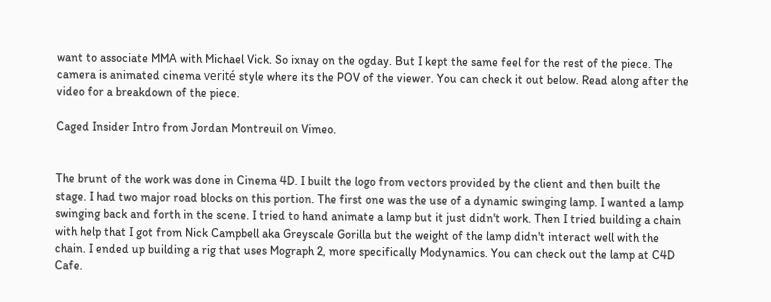want to associate MMA with Michael Vick. So ixnay on the ogday. But I kept the same feel for the rest of the piece. The camera is animated cinema verité style where its the POV of the viewer. You can check it out below. Read along after the video for a breakdown of the piece.

Caged Insider Intro from Jordan Montreuil on Vimeo.


The brunt of the work was done in Cinema 4D. I built the logo from vectors provided by the client and then built the stage. I had two major road blocks on this portion. The first one was the use of a dynamic swinging lamp. I wanted a lamp swinging back and forth in the scene. I tried to hand animate a lamp but it just didn't work. Then I tried building a chain with help that I got from Nick Campbell aka Greyscale Gorilla but the weight of the lamp didn't interact well with the chain. I ended up building a rig that uses Mograph 2, more specifically Modynamics. You can check out the lamp at C4D Cafe.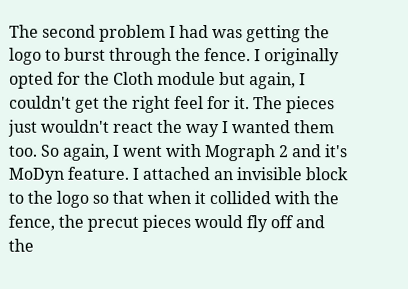The second problem I had was getting the logo to burst through the fence. I originally opted for the Cloth module but again, I couldn't get the right feel for it. The pieces just wouldn't react the way I wanted them too. So again, I went with Mograph 2 and it's MoDyn feature. I attached an invisible block to the logo so that when it collided with the fence, the precut pieces would fly off and the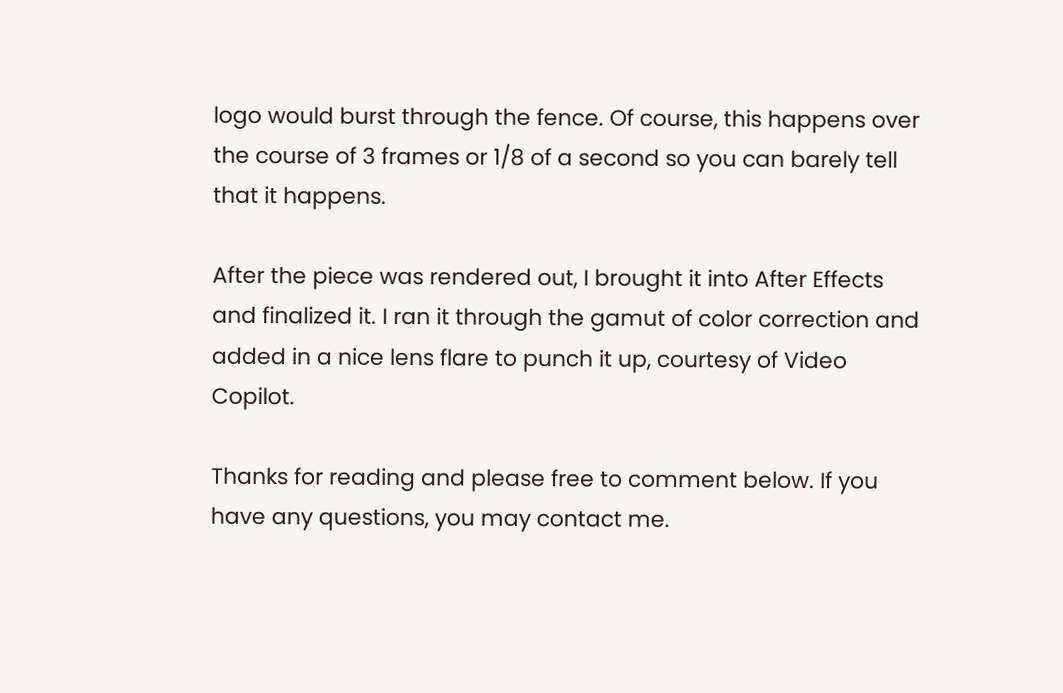logo would burst through the fence. Of course, this happens over the course of 3 frames or 1/8 of a second so you can barely tell that it happens.

After the piece was rendered out, I brought it into After Effects and finalized it. I ran it through the gamut of color correction and added in a nice lens flare to punch it up, courtesy of Video Copilot.

Thanks for reading and please free to comment below. If you have any questions, you may contact me.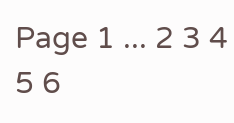Page 1 ... 2 3 4 5 6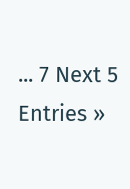... 7 Next 5 Entries »